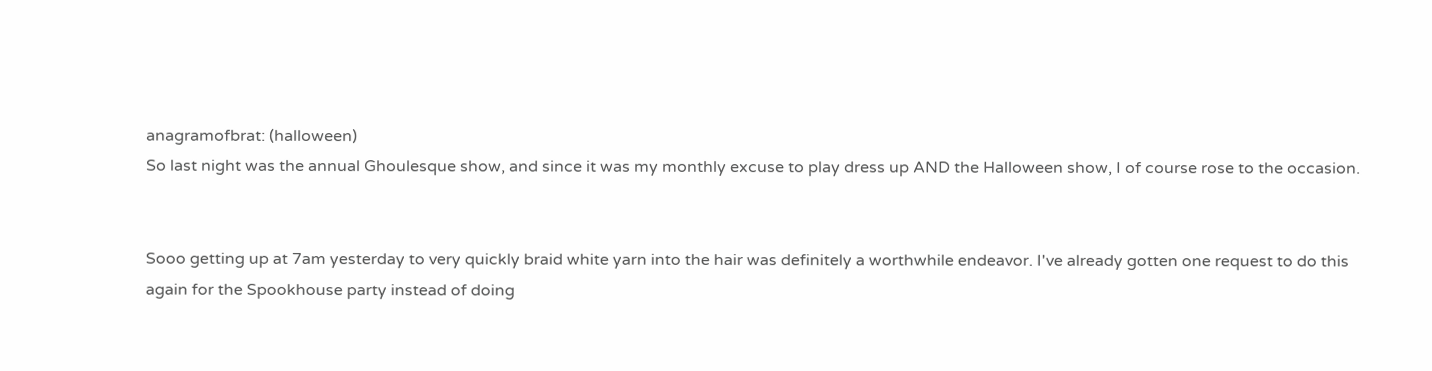anagramofbrat: (halloween)
So last night was the annual Ghoulesque show, and since it was my monthly excuse to play dress up AND the Halloween show, I of course rose to the occasion.


Sooo getting up at 7am yesterday to very quickly braid white yarn into the hair was definitely a worthwhile endeavor. I've already gotten one request to do this again for the Spookhouse party instead of doing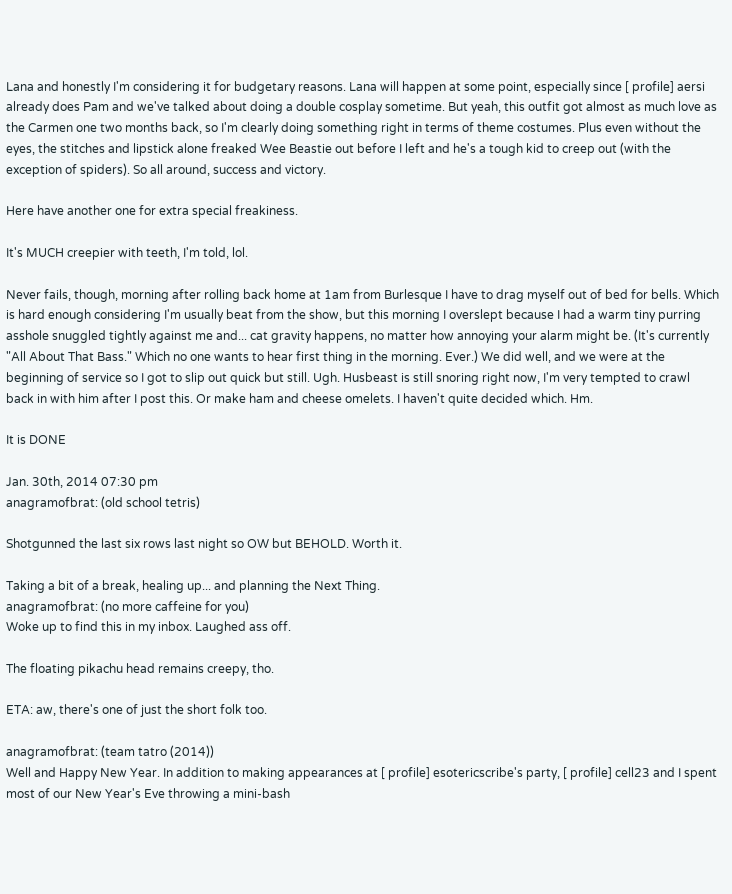Lana and honestly I'm considering it for budgetary reasons. Lana will happen at some point, especially since [ profile] aersi already does Pam and we've talked about doing a double cosplay sometime. But yeah, this outfit got almost as much love as the Carmen one two months back, so I'm clearly doing something right in terms of theme costumes. Plus even without the eyes, the stitches and lipstick alone freaked Wee Beastie out before I left and he's a tough kid to creep out (with the exception of spiders). So all around, success and victory.

Here have another one for extra special freakiness.

It's MUCH creepier with teeth, I'm told, lol.

Never fails, though, morning after rolling back home at 1am from Burlesque I have to drag myself out of bed for bells. Which is hard enough considering I'm usually beat from the show, but this morning I overslept because I had a warm tiny purring asshole snuggled tightly against me and... cat gravity happens, no matter how annoying your alarm might be. (It's currently "All About That Bass." Which no one wants to hear first thing in the morning. Ever.) We did well, and we were at the beginning of service so I got to slip out quick but still. Ugh. Husbeast is still snoring right now, I'm very tempted to crawl back in with him after I post this. Or make ham and cheese omelets. I haven't quite decided which. Hm.

It is DONE

Jan. 30th, 2014 07:30 pm
anagramofbrat: (old school tetris)

Shotgunned the last six rows last night so OW but BEHOLD. Worth it.

Taking a bit of a break, healing up... and planning the Next Thing.
anagramofbrat: (no more caffeine for you)
Woke up to find this in my inbox. Laughed ass off.

The floating pikachu head remains creepy, tho.

ETA: aw, there's one of just the short folk too.

anagramofbrat: (team tatro (2014))
Well and Happy New Year. In addition to making appearances at [ profile] esotericscribe's party, [ profile] cell23 and I spent most of our New Year's Eve throwing a mini-bash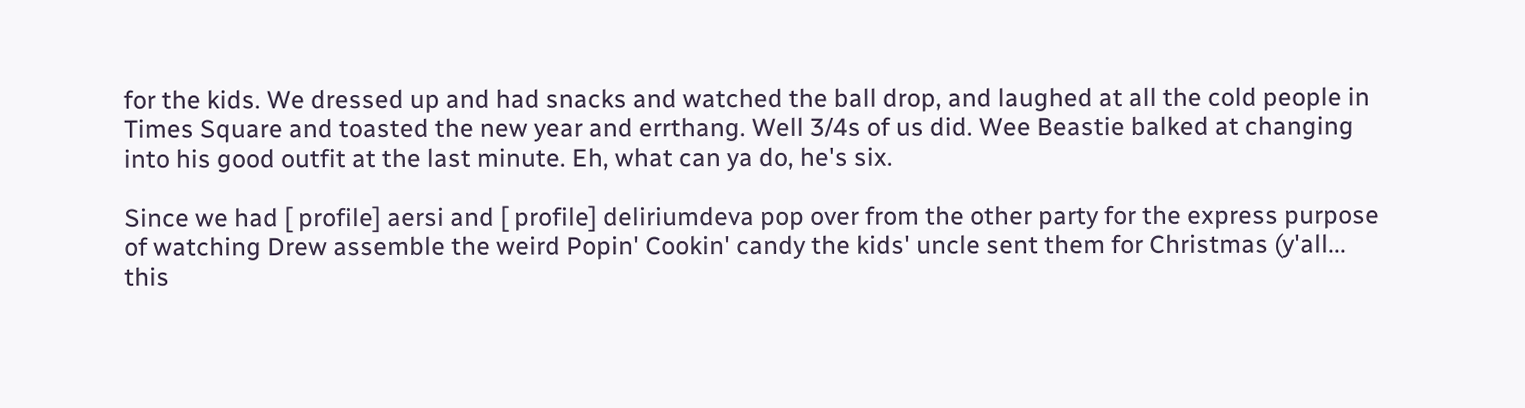for the kids. We dressed up and had snacks and watched the ball drop, and laughed at all the cold people in Times Square and toasted the new year and errthang. Well 3/4s of us did. Wee Beastie balked at changing into his good outfit at the last minute. Eh, what can ya do, he's six.

Since we had [ profile] aersi and [ profile] deliriumdeva pop over from the other party for the express purpose of watching Drew assemble the weird Popin' Cookin' candy the kids' uncle sent them for Christmas (y'all... this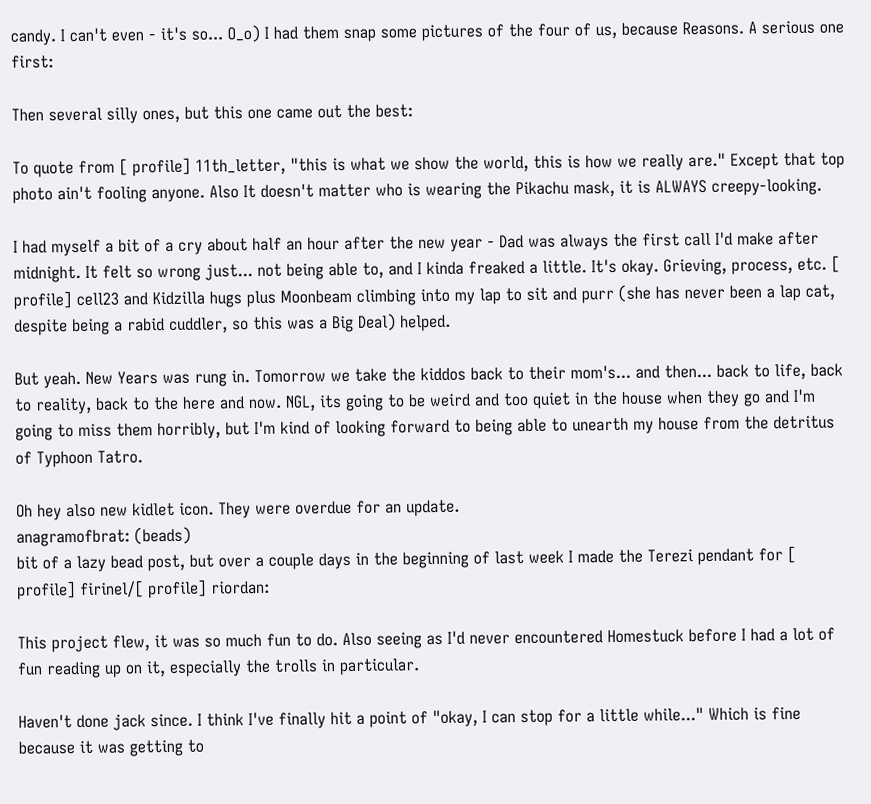candy. I can't even - it's so... O_o) I had them snap some pictures of the four of us, because Reasons. A serious one first:

Then several silly ones, but this one came out the best:

To quote from [ profile] 11th_letter, "this is what we show the world, this is how we really are." Except that top photo ain't fooling anyone. Also It doesn't matter who is wearing the Pikachu mask, it is ALWAYS creepy-looking.

I had myself a bit of a cry about half an hour after the new year - Dad was always the first call I'd make after midnight. It felt so wrong just... not being able to, and I kinda freaked a little. It's okay. Grieving, process, etc. [ profile] cell23 and Kidzilla hugs plus Moonbeam climbing into my lap to sit and purr (she has never been a lap cat, despite being a rabid cuddler, so this was a Big Deal) helped.

But yeah. New Years was rung in. Tomorrow we take the kiddos back to their mom's... and then... back to life, back to reality, back to the here and now. NGL, its going to be weird and too quiet in the house when they go and I'm going to miss them horribly, but I'm kind of looking forward to being able to unearth my house from the detritus of Typhoon Tatro.

Oh hey also new kidlet icon. They were overdue for an update.
anagramofbrat: (beads)
bit of a lazy bead post, but over a couple days in the beginning of last week I made the Terezi pendant for [ profile] firinel/[ profile] riordan:

This project flew, it was so much fun to do. Also seeing as I'd never encountered Homestuck before I had a lot of fun reading up on it, especially the trolls in particular.

Haven't done jack since. I think I've finally hit a point of "okay, I can stop for a little while..." Which is fine because it was getting to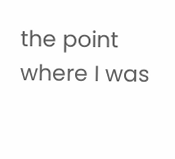the point where I was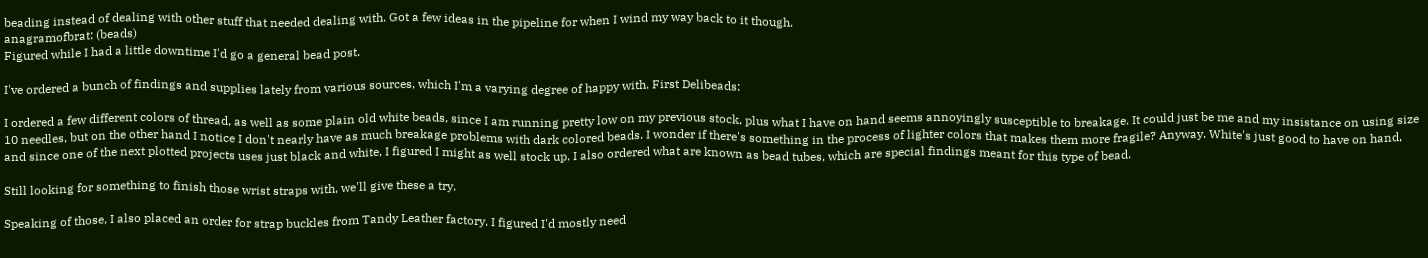beading instead of dealing with other stuff that needed dealing with. Got a few ideas in the pipeline for when I wind my way back to it though.
anagramofbrat: (beads)
Figured while I had a little downtime I'd go a general bead post.

I've ordered a bunch of findings and supplies lately from various sources, which I'm a varying degree of happy with. First Delibeads:

I ordered a few different colors of thread, as well as some plain old white beads, since I am running pretty low on my previous stock, plus what I have on hand seems annoyingly susceptible to breakage. It could just be me and my insistance on using size 10 needles, but on the other hand I notice I don't nearly have as much breakage problems with dark colored beads. I wonder if there's something in the process of lighter colors that makes them more fragile? Anyway. White's just good to have on hand, and since one of the next plotted projects uses just black and white, I figured I might as well stock up. I also ordered what are known as bead tubes, which are special findings meant for this type of bead.

Still looking for something to finish those wrist straps with, we'll give these a try.

Speaking of those, I also placed an order for strap buckles from Tandy Leather factory. I figured I'd mostly need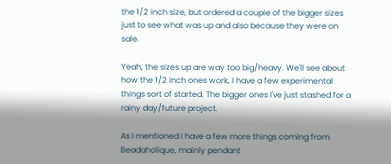the 1/2 inch size, but ordered a couple of the bigger sizes just to see what was up and also because they were on sale.

Yeah, the sizes up are way too big/heavy. We'll see about how the 1/2 inch ones work, I have a few experimental things sort of started. The bigger ones I've just stashed for a rainy day/future project.

As I mentioned I have a few more things coming from Beadaholique, mainly pendant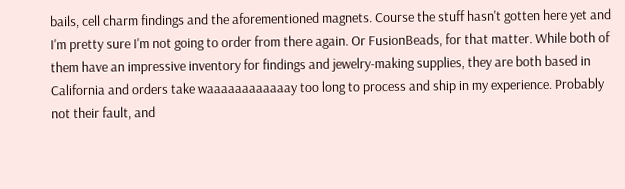bails, cell charm findings and the aforementioned magnets. Course the stuff hasn't gotten here yet and I'm pretty sure I'm not going to order from there again. Or FusionBeads, for that matter. While both of them have an impressive inventory for findings and jewelry-making supplies, they are both based in California and orders take waaaaaaaaaaaay too long to process and ship in my experience. Probably not their fault, and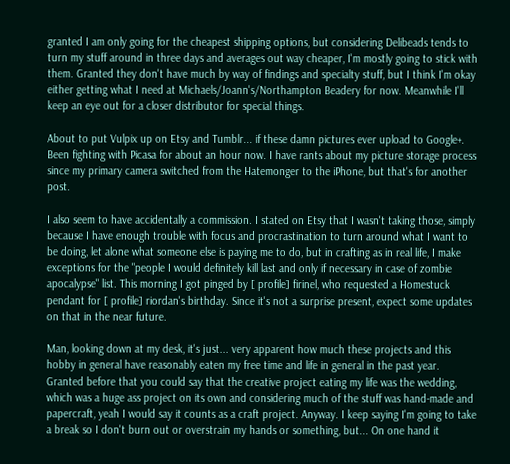granted I am only going for the cheapest shipping options, but considering Delibeads tends to turn my stuff around in three days and averages out way cheaper, I'm mostly going to stick with them. Granted they don't have much by way of findings and specialty stuff, but I think I'm okay either getting what I need at Michaels/Joann's/Northampton Beadery for now. Meanwhile I'll keep an eye out for a closer distributor for special things.

About to put Vulpix up on Etsy and Tumblr... if these damn pictures ever upload to Google+. Been fighting with Picasa for about an hour now. I have rants about my picture storage process since my primary camera switched from the Hatemonger to the iPhone, but that's for another post.

I also seem to have accidentally a commission. I stated on Etsy that I wasn't taking those, simply because I have enough trouble with focus and procrastination to turn around what I want to be doing, let alone what someone else is paying me to do, but in crafting as in real life, I make exceptions for the "people I would definitely kill last and only if necessary in case of zombie apocalypse" list. This morning I got pinged by [ profile] firinel, who requested a Homestuck pendant for [ profile] riordan's birthday. Since it's not a surprise present, expect some updates on that in the near future.

Man, looking down at my desk, it's just... very apparent how much these projects and this hobby in general have reasonably eaten my free time and life in general in the past year. Granted before that you could say that the creative project eating my life was the wedding, which was a huge ass project on its own and considering much of the stuff was hand-made and papercraft, yeah I would say it counts as a craft project. Anyway. I keep saying I'm going to take a break so I don't burn out or overstrain my hands or something, but... On one hand it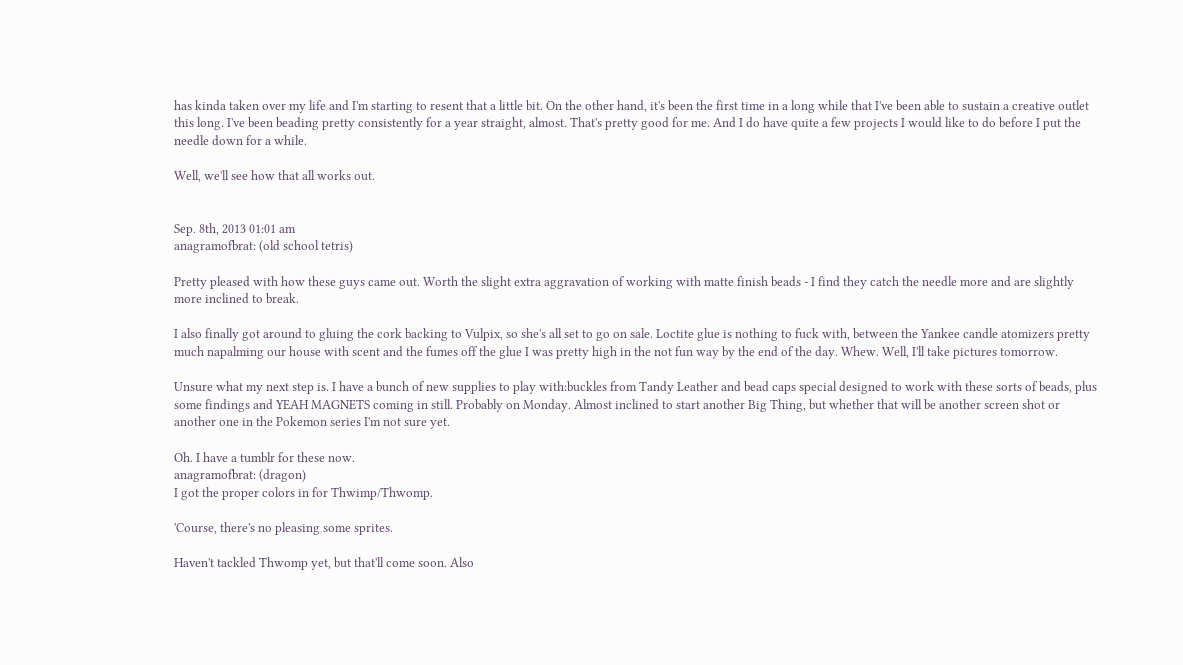has kinda taken over my life and I'm starting to resent that a little bit. On the other hand, it's been the first time in a long while that I've been able to sustain a creative outlet this long. I've been beading pretty consistently for a year straight, almost. That's pretty good for me. And I do have quite a few projects I would like to do before I put the needle down for a while.

Well, we'll see how that all works out.


Sep. 8th, 2013 01:01 am
anagramofbrat: (old school tetris)

Pretty pleased with how these guys came out. Worth the slight extra aggravation of working with matte finish beads - I find they catch the needle more and are slightly more inclined to break.

I also finally got around to gluing the cork backing to Vulpix, so she's all set to go on sale. Loctite glue is nothing to fuck with, between the Yankee candle atomizers pretty much napalming our house with scent and the fumes off the glue I was pretty high in the not fun way by the end of the day. Whew. Well, I'll take pictures tomorrow.

Unsure what my next step is. I have a bunch of new supplies to play with:buckles from Tandy Leather and bead caps special designed to work with these sorts of beads, plus some findings and YEAH MAGNETS coming in still. Probably on Monday. Almost inclined to start another Big Thing, but whether that will be another screen shot or another one in the Pokemon series I'm not sure yet.

Oh. I have a tumblr for these now.
anagramofbrat: (dragon)
I got the proper colors in for Thwimp/Thwomp.

'Course, there's no pleasing some sprites.

Haven't tackled Thwomp yet, but that'll come soon. Also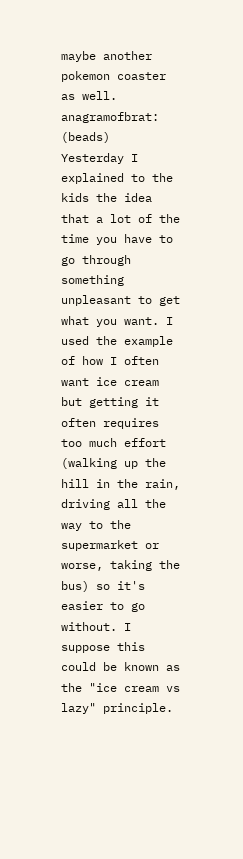maybe another pokemon coaster as well.
anagramofbrat: (beads)
Yesterday I explained to the kids the idea that a lot of the time you have to go through something unpleasant to get what you want. I used the example of how I often want ice cream but getting it often requires too much effort (walking up the hill in the rain, driving all the way to the supermarket or worse, taking the bus) so it's easier to go without. I suppose this could be known as the "ice cream vs lazy" principle.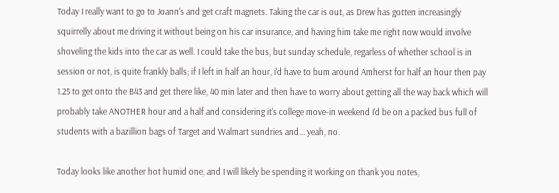Today I really want to go to Joann's and get craft magnets. Taking the car is out, as Drew has gotten increasingly squirrelly about me driving it without being on his car insurance, and having him take me right now would involve shoveling the kids into the car as well. I could take the bus, but sunday schedule, regarless of whether school is in session or not, is quite frankly balls; if I left in half an hour, i'd have to bum around Amherst for half an hour then pay 1.25 to get onto the B43 and get there like, 40 min later and then have to worry about getting all the way back which will probably take ANOTHER hour and a half and considering it's college move-in weekend I'd be on a packed bus full of students with a bazillion bags of Target and Walmart sundries and... yeah, no.

Today looks like another hot humid one, and I will likely be spending it working on thank you notes,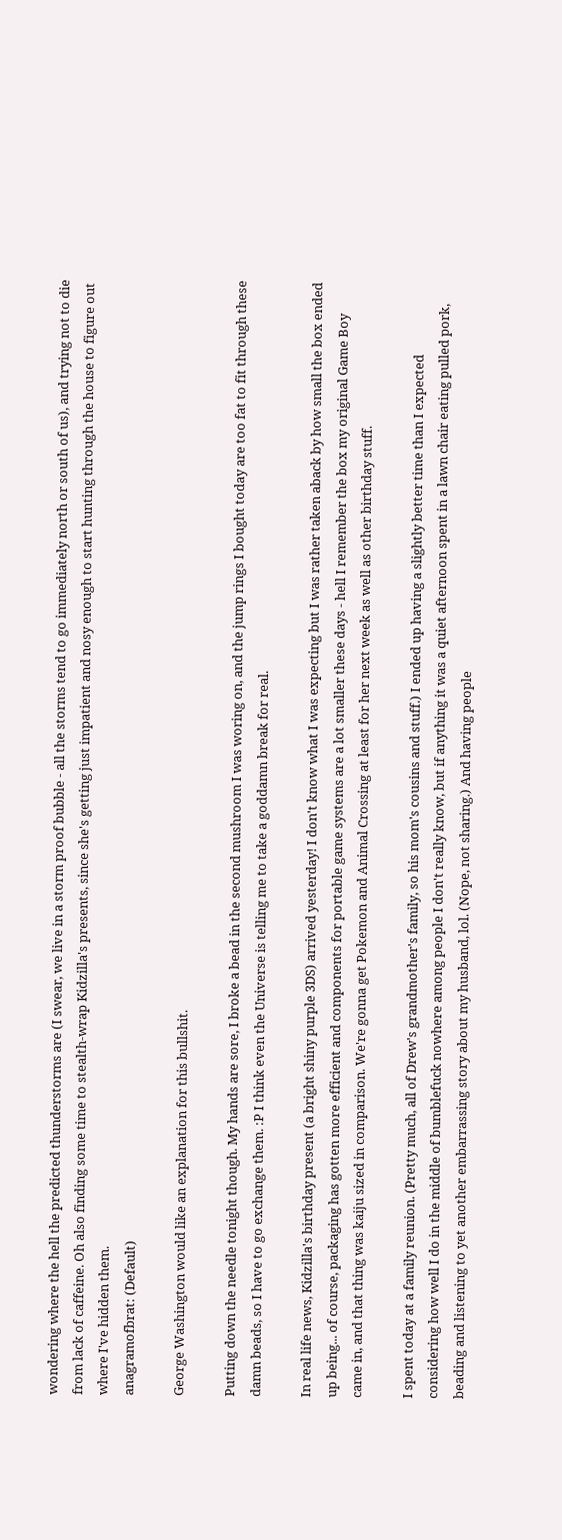wondering where the hell the predicted thunderstorms are (I swear, we live in a storm proof bubble - all the storms tend to go immediately north or south of us), and trying not to die from lack of caffeine. Oh also finding some time to stealth-wrap Kidzilla's presents, since she's getting just impatient and nosy enough to start hunting through the house to figure out where I've hidden them.
anagramofbrat: (Default)

George Washington would like an explanation for this bullshit.

Putting down the needle tonight though. My hands are sore, I broke a bead in the second mushroom I was woring on, and the jump rings I bought today are too fat to fit through these damn beads, so I have to go exchange them. :P I think even the Universe is telling me to take a goddamn break for real.

In real life news, Kidzilla's birthday present (a bright shiny purple 3DS) arrived yesterday! I don't know what I was expecting but I was rather taken aback by how small the box ended up being... of course, packaging has gotten more efficient and components for portable game systems are a lot smaller these days - hell I remember the box my original Game Boy came in, and that thing was kaiju sized in comparison. We're gonna get Pokemon and Animal Crossing at least for her next week as well as other birthday stuff.

I spent today at a family reunion. (Pretty much, all of Drew's grandmother's family, so his mom's cousins and stuff.) I ended up having a slightly better time than I expected considering how well I do in the middle of bumblefuck nowhere among people I don't really know, but if anything it was a quiet afternoon spent in a lawn chair eating pulled pork, beading and listening to yet another embarrassing story about my husband, lol. (Nope, not sharing.) And having people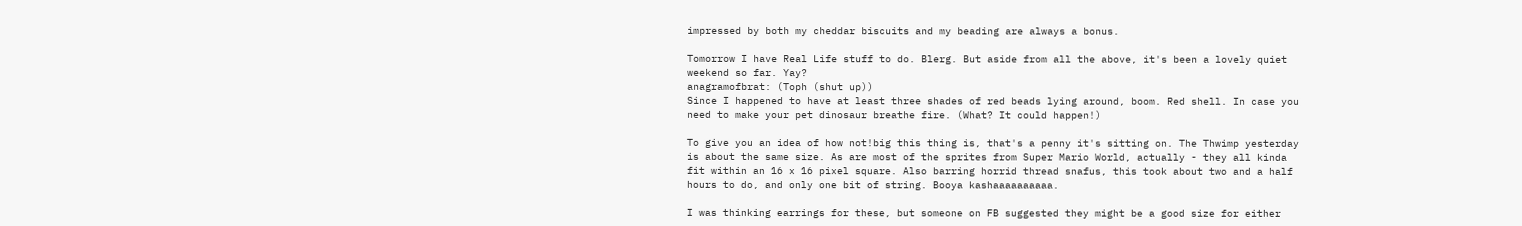impressed by both my cheddar biscuits and my beading are always a bonus.

Tomorrow I have Real Life stuff to do. Blerg. But aside from all the above, it's been a lovely quiet weekend so far. Yay?
anagramofbrat: (Toph (shut up))
Since I happened to have at least three shades of red beads lying around, boom. Red shell. In case you need to make your pet dinosaur breathe fire. (What? It could happen!)

To give you an idea of how not!big this thing is, that's a penny it's sitting on. The Thwimp yesterday is about the same size. As are most of the sprites from Super Mario World, actually - they all kinda fit within an 16 x 16 pixel square. Also barring horrid thread snafus, this took about two and a half hours to do, and only one bit of string. Booya kashaaaaaaaaaa.

I was thinking earrings for these, but someone on FB suggested they might be a good size for either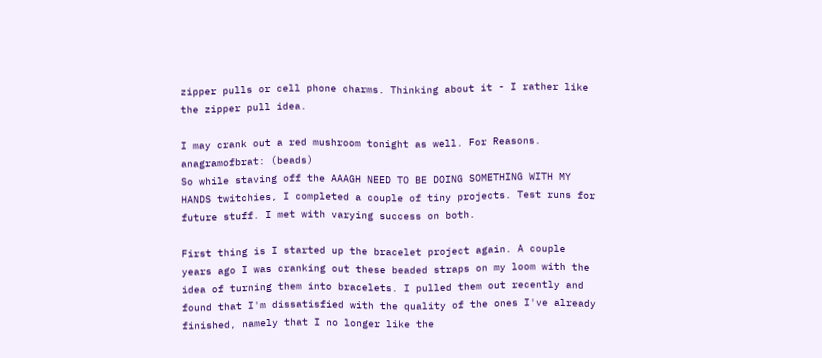zipper pulls or cell phone charms. Thinking about it - I rather like the zipper pull idea.

I may crank out a red mushroom tonight as well. For Reasons.
anagramofbrat: (beads)
So while staving off the AAAGH NEED TO BE DOING SOMETHING WITH MY HANDS twitchies, I completed a couple of tiny projects. Test runs for future stuff. I met with varying success on both.

First thing is I started up the bracelet project again. A couple years ago I was cranking out these beaded straps on my loom with the idea of turning them into bracelets. I pulled them out recently and found that I'm dissatisfied with the quality of the ones I've already finished, namely that I no longer like the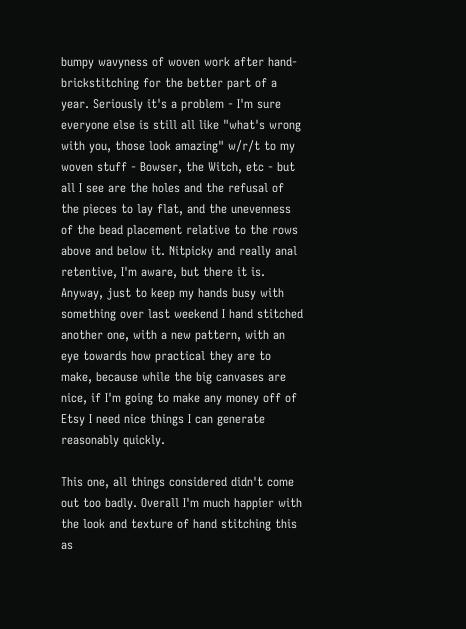bumpy wavyness of woven work after hand-brickstitching for the better part of a year. Seriously it's a problem - I'm sure everyone else is still all like "what's wrong with you, those look amazing" w/r/t to my woven stuff - Bowser, the Witch, etc - but all I see are the holes and the refusal of the pieces to lay flat, and the unevenness of the bead placement relative to the rows above and below it. Nitpicky and really anal retentive, I'm aware, but there it is. Anyway, just to keep my hands busy with something over last weekend I hand stitched another one, with a new pattern, with an eye towards how practical they are to make, because while the big canvases are nice, if I'm going to make any money off of Etsy I need nice things I can generate reasonably quickly.

This one, all things considered didn't come out too badly. Overall I'm much happier with the look and texture of hand stitching this as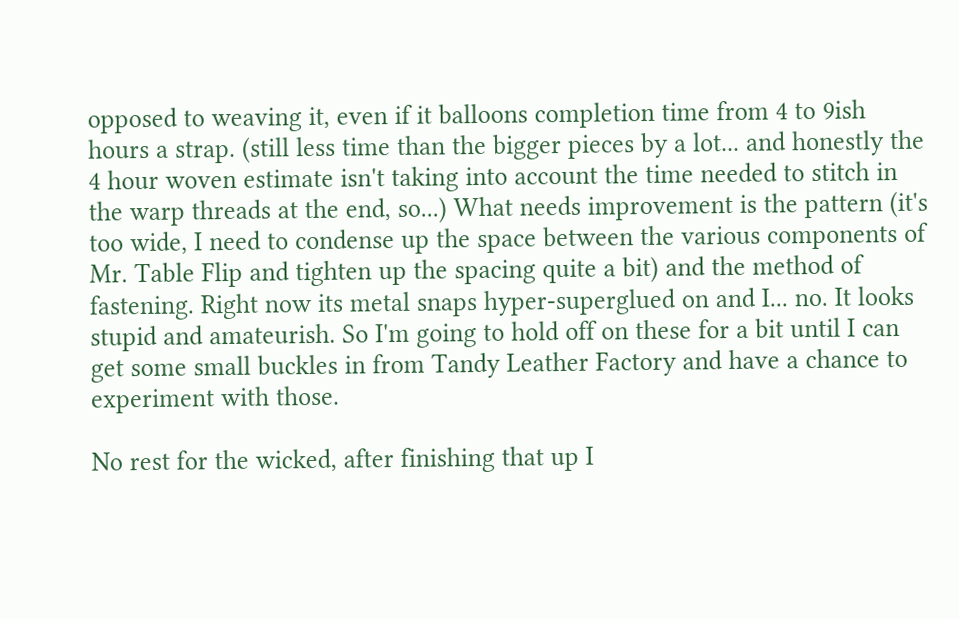opposed to weaving it, even if it balloons completion time from 4 to 9ish hours a strap. (still less time than the bigger pieces by a lot... and honestly the 4 hour woven estimate isn't taking into account the time needed to stitch in the warp threads at the end, so...) What needs improvement is the pattern (it's too wide, I need to condense up the space between the various components of Mr. Table Flip and tighten up the spacing quite a bit) and the method of fastening. Right now its metal snaps hyper-superglued on and I... no. It looks stupid and amateurish. So I'm going to hold off on these for a bit until I can get some small buckles in from Tandy Leather Factory and have a chance to experiment with those.

No rest for the wicked, after finishing that up I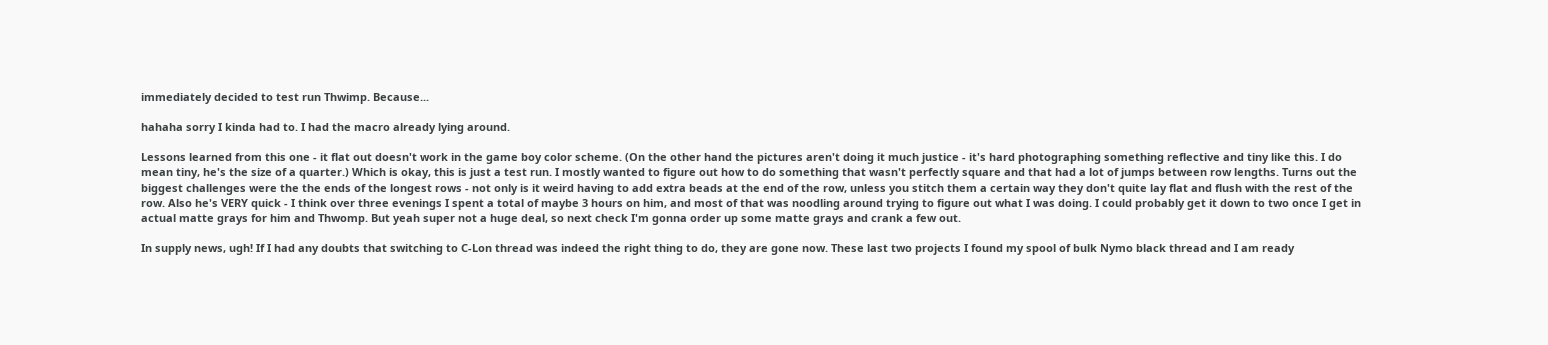immediately decided to test run Thwimp. Because...

hahaha sorry I kinda had to. I had the macro already lying around.

Lessons learned from this one - it flat out doesn't work in the game boy color scheme. (On the other hand the pictures aren't doing it much justice - it's hard photographing something reflective and tiny like this. I do mean tiny, he's the size of a quarter.) Which is okay, this is just a test run. I mostly wanted to figure out how to do something that wasn't perfectly square and that had a lot of jumps between row lengths. Turns out the biggest challenges were the the ends of the longest rows - not only is it weird having to add extra beads at the end of the row, unless you stitch them a certain way they don't quite lay flat and flush with the rest of the row. Also he's VERY quick - I think over three evenings I spent a total of maybe 3 hours on him, and most of that was noodling around trying to figure out what I was doing. I could probably get it down to two once I get in actual matte grays for him and Thwomp. But yeah super not a huge deal, so next check I'm gonna order up some matte grays and crank a few out.

In supply news, ugh! If I had any doubts that switching to C-Lon thread was indeed the right thing to do, they are gone now. These last two projects I found my spool of bulk Nymo black thread and I am ready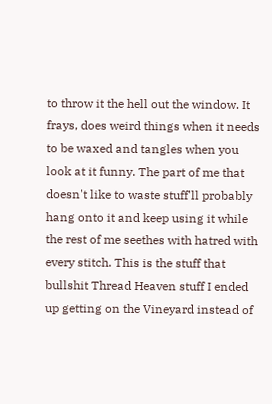to throw it the hell out the window. It frays, does weird things when it needs to be waxed and tangles when you look at it funny. The part of me that doesn't like to waste stuff'll probably hang onto it and keep using it while the rest of me seethes with hatred with every stitch. This is the stuff that bullshit Thread Heaven stuff I ended up getting on the Vineyard instead of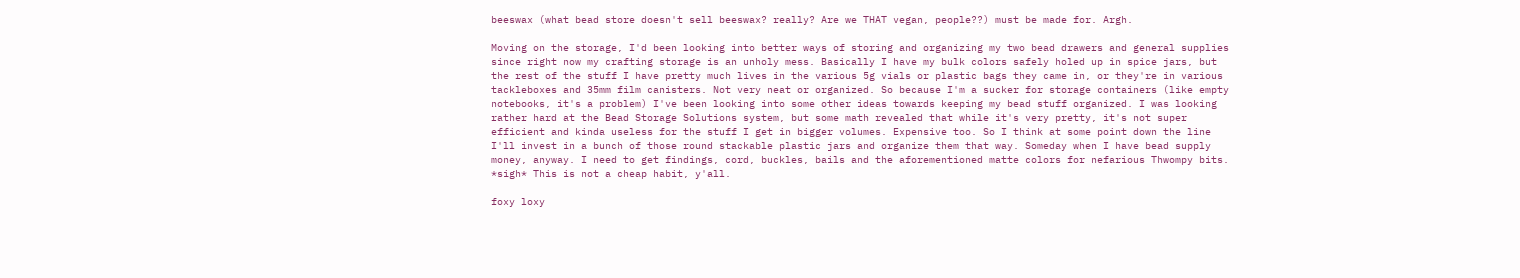beeswax (what bead store doesn't sell beeswax? really? Are we THAT vegan, people??) must be made for. Argh.

Moving on the storage, I'd been looking into better ways of storing and organizing my two bead drawers and general supplies since right now my crafting storage is an unholy mess. Basically I have my bulk colors safely holed up in spice jars, but the rest of the stuff I have pretty much lives in the various 5g vials or plastic bags they came in, or they're in various tackleboxes and 35mm film canisters. Not very neat or organized. So because I'm a sucker for storage containers (like empty notebooks, it's a problem) I've been looking into some other ideas towards keeping my bead stuff organized. I was looking rather hard at the Bead Storage Solutions system, but some math revealed that while it's very pretty, it's not super efficient and kinda useless for the stuff I get in bigger volumes. Expensive too. So I think at some point down the line I'll invest in a bunch of those round stackable plastic jars and organize them that way. Someday when I have bead supply money, anyway. I need to get findings, cord, buckles, bails and the aforementioned matte colors for nefarious Thwompy bits. *sigh* This is not a cheap habit, y'all.

foxy loxy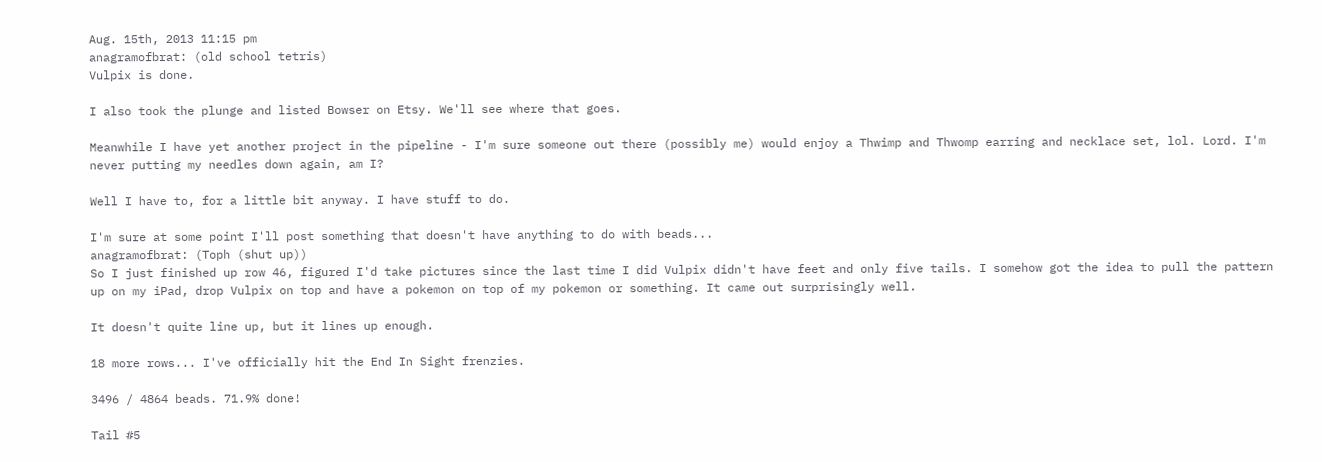Aug. 15th, 2013 11:15 pm
anagramofbrat: (old school tetris)
Vulpix is done.

I also took the plunge and listed Bowser on Etsy. We'll see where that goes.

Meanwhile I have yet another project in the pipeline - I'm sure someone out there (possibly me) would enjoy a Thwimp and Thwomp earring and necklace set, lol. Lord. I'm never putting my needles down again, am I?

Well I have to, for a little bit anyway. I have stuff to do.

I'm sure at some point I'll post something that doesn't have anything to do with beads...
anagramofbrat: (Toph (shut up))
So I just finished up row 46, figured I'd take pictures since the last time I did Vulpix didn't have feet and only five tails. I somehow got the idea to pull the pattern up on my iPad, drop Vulpix on top and have a pokemon on top of my pokemon or something. It came out surprisingly well.

It doesn't quite line up, but it lines up enough.

18 more rows... I've officially hit the End In Sight frenzies.

3496 / 4864 beads. 71.9% done!

Tail #5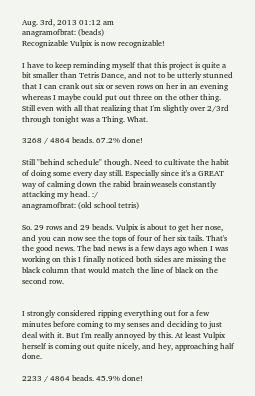Aug. 3rd, 2013 01:12 am
anagramofbrat: (beads)
Recognizable Vulpix is now recognizable!

I have to keep reminding myself that this project is quite a bit smaller than Tetris Dance, and not to be utterly stunned that I can crank out six or seven rows on her in an evening whereas I maybe could put out three on the other thing. Still even with all that realizing that I'm slightly over 2/3rd through tonight was a Thing. What.

3268 / 4864 beads. 67.2% done!

Still "behind schedule" though. Need to cultivate the habit of doing some every day still. Especially since it's a GREAT way of calming down the rabid brainweasels constantly attacking my head. :/
anagramofbrat: (old school tetris)

So. 29 rows and 29 beads. Vulpix is about to get her nose, and you can now see the tops of four of her six tails. That's the good news. The bad news is a few days ago when I was working on this I finally noticed both sides are missing the black column that would match the line of black on the second row.


I strongly considered ripping everything out for a few minutes before coming to my senses and deciding to just deal with it. But I'm really annoyed by this. At least Vulpix herself is coming out quite nicely, and hey, approaching half done.

2233 / 4864 beads. 45.9% done!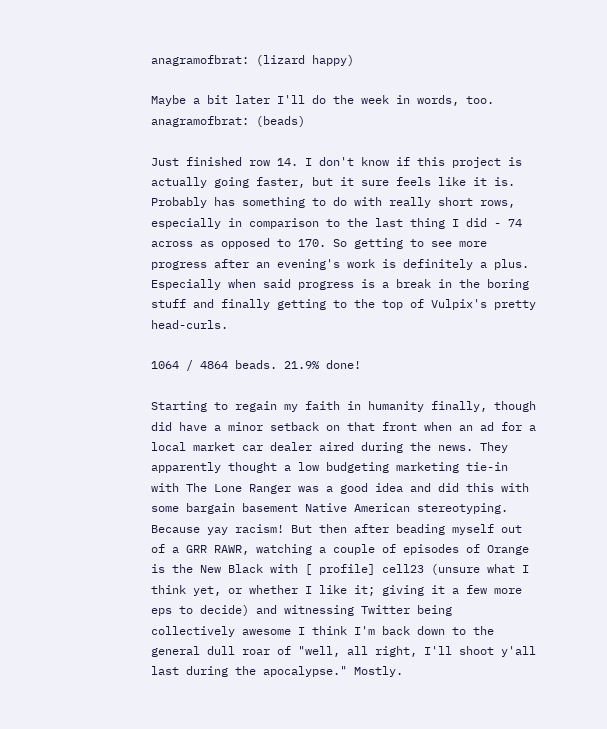anagramofbrat: (lizard happy)

Maybe a bit later I'll do the week in words, too.
anagramofbrat: (beads)

Just finished row 14. I don't know if this project is actually going faster, but it sure feels like it is. Probably has something to do with really short rows, especially in comparison to the last thing I did - 74 across as opposed to 170. So getting to see more progress after an evening's work is definitely a plus. Especially when said progress is a break in the boring stuff and finally getting to the top of Vulpix's pretty head-curls.

1064 / 4864 beads. 21.9% done!

Starting to regain my faith in humanity finally, though did have a minor setback on that front when an ad for a local market car dealer aired during the news. They apparently thought a low budgeting marketing tie-in with The Lone Ranger was a good idea and did this with some bargain basement Native American stereotyping. Because yay racism! But then after beading myself out of a GRR RAWR, watching a couple of episodes of Orange is the New Black with [ profile] cell23 (unsure what I think yet, or whether I like it; giving it a few more eps to decide) and witnessing Twitter being collectively awesome I think I'm back down to the general dull roar of "well, all right, I'll shoot y'all last during the apocalypse." Mostly.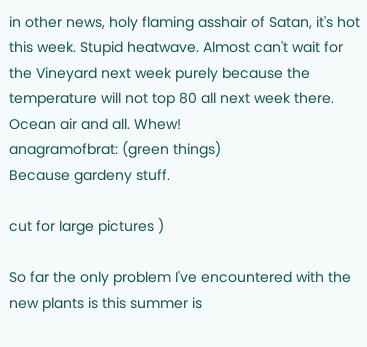in other news, holy flaming asshair of Satan, it's hot this week. Stupid heatwave. Almost can't wait for the Vineyard next week purely because the temperature will not top 80 all next week there. Ocean air and all. Whew!
anagramofbrat: (green things)
Because gardeny stuff.

cut for large pictures )

So far the only problem I've encountered with the new plants is this summer is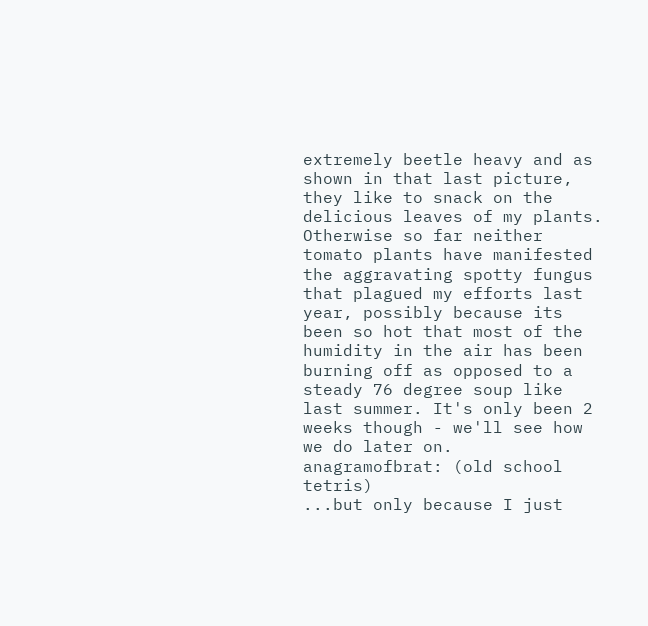extremely beetle heavy and as shown in that last picture, they like to snack on the delicious leaves of my plants. Otherwise so far neither tomato plants have manifested the aggravating spotty fungus that plagued my efforts last year, possibly because its been so hot that most of the humidity in the air has been burning off as opposed to a steady 76 degree soup like last summer. It's only been 2 weeks though - we'll see how we do later on.
anagramofbrat: (old school tetris)
...but only because I just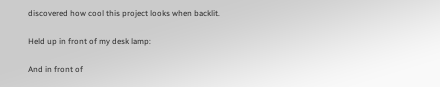discovered how cool this project looks when backlit.

Held up in front of my desk lamp:

And in front of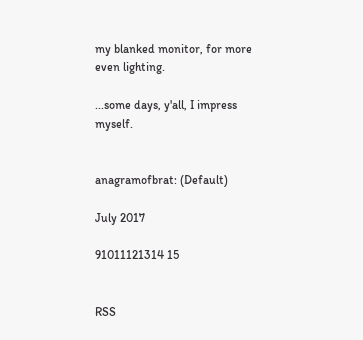my blanked monitor, for more even lighting.

...some days, y'all, I impress myself.


anagramofbrat: (Default)

July 2017

91011121314 15


RSS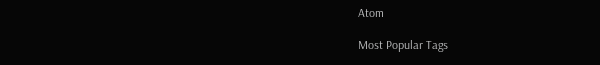Atom

Most Popular Tags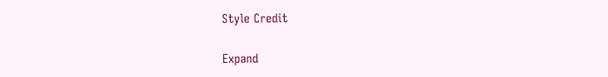Style Credit

Expand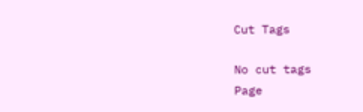Cut Tags

No cut tags
Page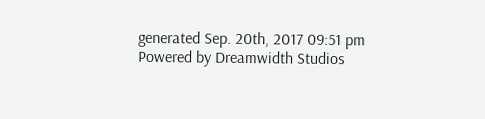generated Sep. 20th, 2017 09:51 pm
Powered by Dreamwidth Studios